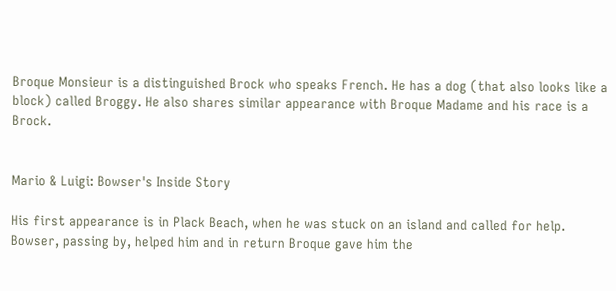Broque Monsieur is a distinguished Brock who speaks French. He has a dog (that also looks like a block) called Broggy. He also shares similar appearance with Broque Madame and his race is a Brock.


Mario & Luigi: Bowser's Inside Story

His first appearance is in Plack Beach, when he was stuck on an island and called for help. Bowser, passing by, helped him and in return Broque gave him the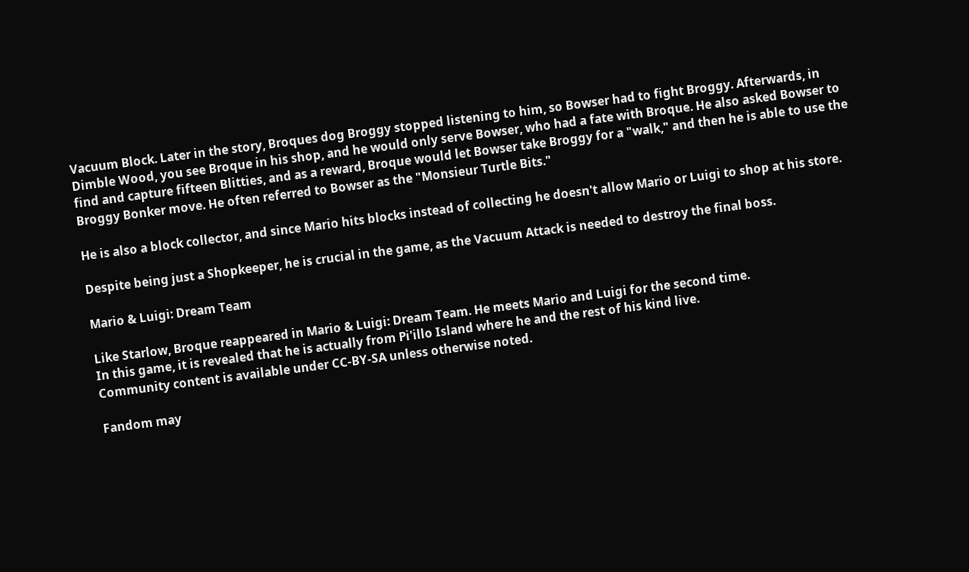Vacuum Block. Later in the story, Broques dog Broggy stopped listening to him, so Bowser had to fight Broggy. Afterwards, in Dimble Wood, you see Broque in his shop, and he would only serve Bowser, who had a fate with Broque. He also asked Bowser to find and capture fifteen Blitties, and as a reward, Broque would let Bowser take Broggy for a "walk," and then he is able to use the Broggy Bonker move. He often referred to Bowser as the "Monsieur Turtle Bits."

He is also a block collector, and since Mario hits blocks instead of collecting he doesn't allow Mario or Luigi to shop at his store.

Despite being just a Shopkeeper, he is crucial in the game, as the Vacuum Attack is needed to destroy the final boss.

Mario & Luigi: Dream Team

Like Starlow, Broque reappeared in Mario & Luigi: Dream Team. He meets Mario and Luigi for the second time.
In this game, it is revealed that he is actually from Pi'illo Island where he and the rest of his kind live.
Community content is available under CC-BY-SA unless otherwise noted.

Fandom may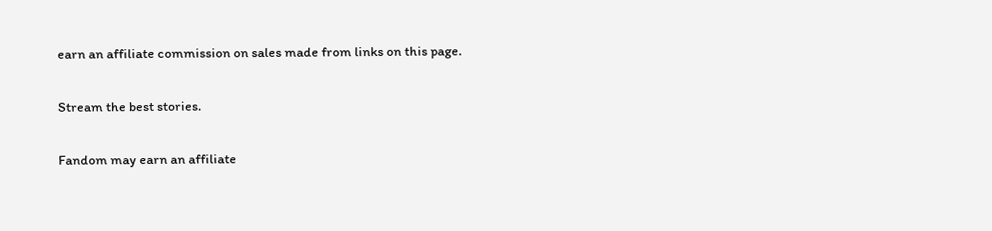earn an affiliate commission on sales made from links on this page.

Stream the best stories.

Fandom may earn an affiliate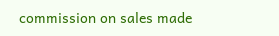commission on sales made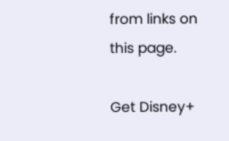from links on this page.

Get Disney+